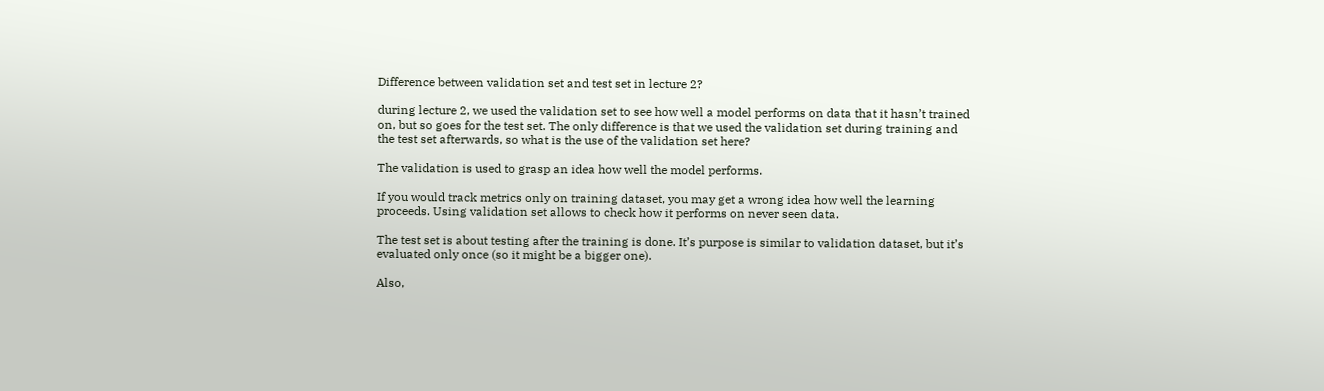Difference between validation set and test set in lecture 2?

during lecture 2, we used the validation set to see how well a model performs on data that it hasn’t trained on, but so goes for the test set. The only difference is that we used the validation set during training and the test set afterwards, so what is the use of the validation set here?

The validation is used to grasp an idea how well the model performs.

If you would track metrics only on training dataset, you may get a wrong idea how well the learning proceeds. Using validation set allows to check how it performs on never seen data.

The test set is about testing after the training is done. It’s purpose is similar to validation dataset, but it’s evaluated only once (so it might be a bigger one).

Also,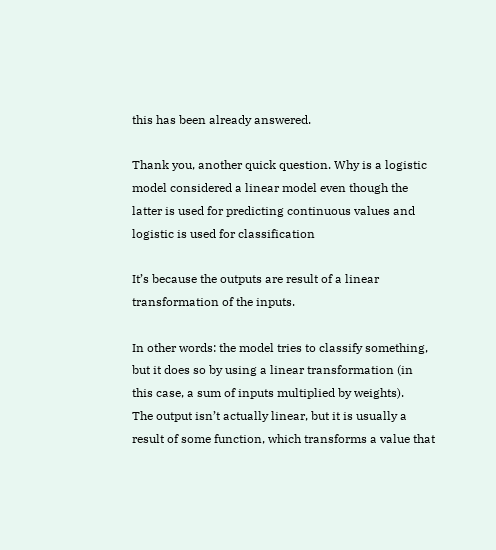this has been already answered.

Thank you, another quick question. Why is a logistic model considered a linear model even though the latter is used for predicting continuous values and logistic is used for classification

It’s because the outputs are result of a linear transformation of the inputs.

In other words: the model tries to classify something, but it does so by using a linear transformation (in this case, a sum of inputs multiplied by weights).
The output isn’t actually linear, but it is usually a result of some function, which transforms a value that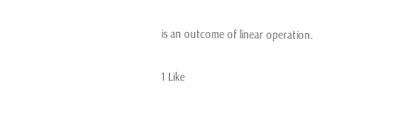is an outcome of linear operation.

1 Like